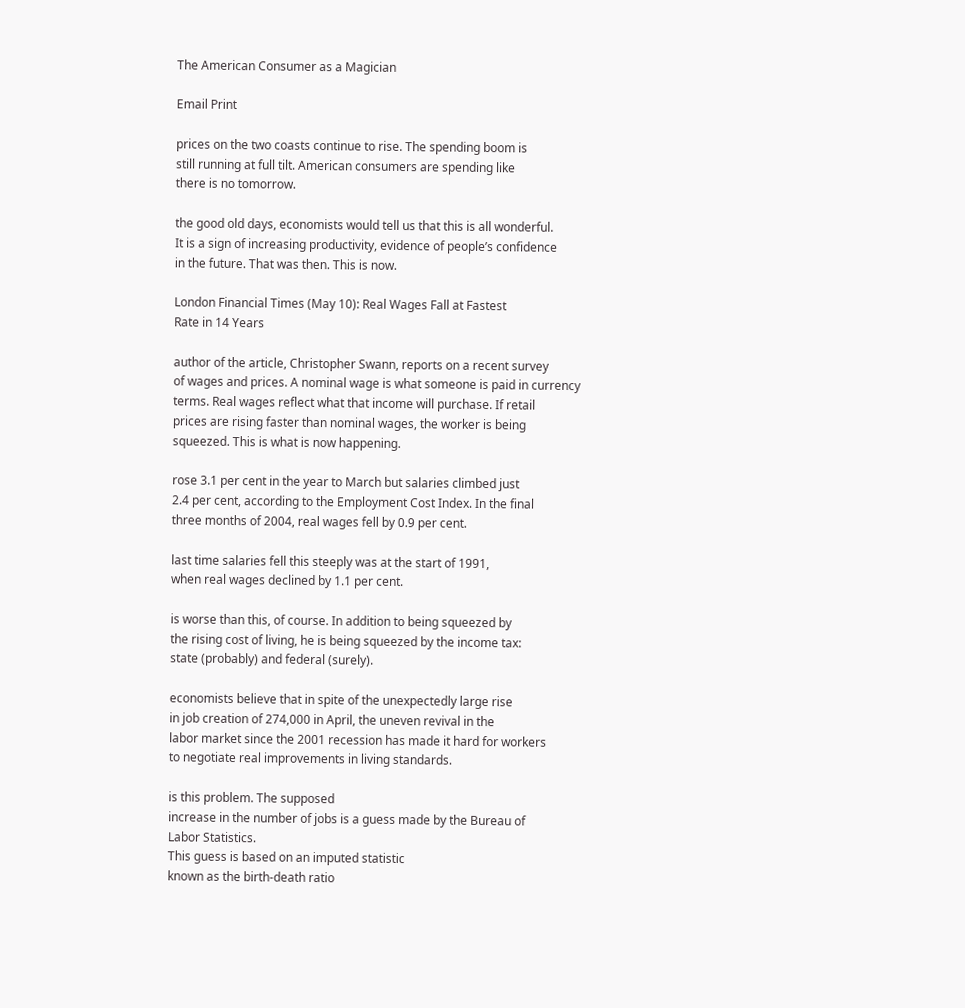The American Consumer as a Magician

Email Print

prices on the two coasts continue to rise. The spending boom is
still running at full tilt. American consumers are spending like
there is no tomorrow.

the good old days, economists would tell us that this is all wonderful.
It is a sign of increasing productivity, evidence of people’s confidence
in the future. That was then. This is now.

London Financial Times (May 10): Real Wages Fall at Fastest
Rate in 14 Years

author of the article, Christopher Swann, reports on a recent survey
of wages and prices. A nominal wage is what someone is paid in currency
terms. Real wages reflect what that income will purchase. If retail
prices are rising faster than nominal wages, the worker is being
squeezed. This is what is now happening.

rose 3.1 per cent in the year to March but salaries climbed just
2.4 per cent, according to the Employment Cost Index. In the final
three months of 2004, real wages fell by 0.9 per cent.

last time salaries fell this steeply was at the start of 1991,
when real wages declined by 1.1 per cent.

is worse than this, of course. In addition to being squeezed by
the rising cost of living, he is being squeezed by the income tax:
state (probably) and federal (surely).

economists believe that in spite of the unexpectedly large rise
in job creation of 274,000 in April, the uneven revival in the
labor market since the 2001 recession has made it hard for workers
to negotiate real improvements in living standards.

is this problem. The supposed
increase in the number of jobs is a guess made by the Bureau of
Labor Statistics.
This guess is based on an imputed statistic
known as the birth-death ratio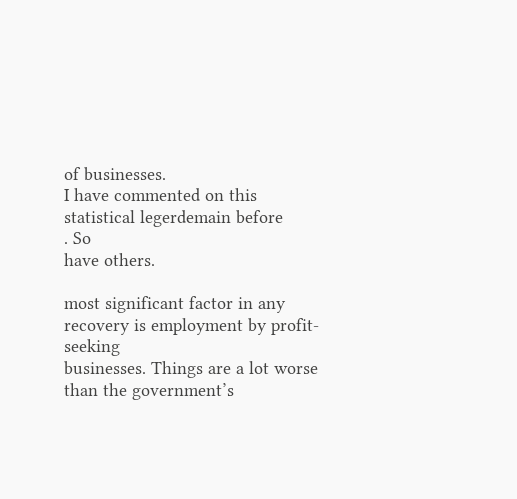of businesses.
I have commented on this statistical legerdemain before
. So
have others.

most significant factor in any recovery is employment by profit-seeking
businesses. Things are a lot worse than the government’s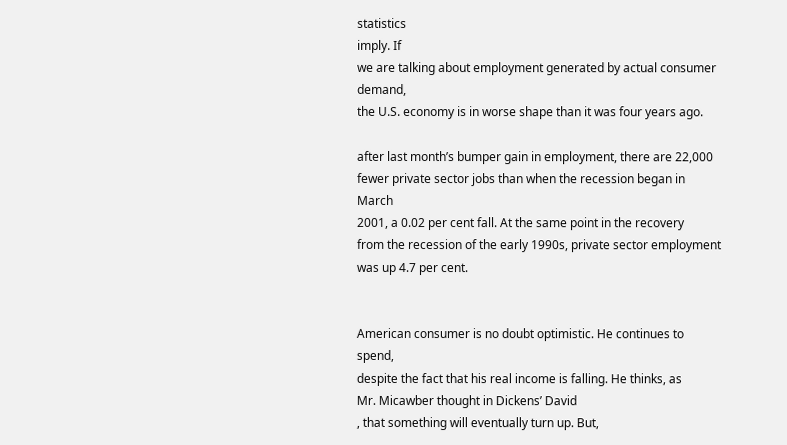statistics
imply. If
we are talking about employment generated by actual consumer demand,
the U.S. economy is in worse shape than it was four years ago.

after last month’s bumper gain in employment, there are 22,000
fewer private sector jobs than when the recession began in March
2001, a 0.02 per cent fall. At the same point in the recovery
from the recession of the early 1990s, private sector employment
was up 4.7 per cent.


American consumer is no doubt optimistic. He continues to spend,
despite the fact that his real income is falling. He thinks, as
Mr. Micawber thought in Dickens’ David
, that something will eventually turn up. But,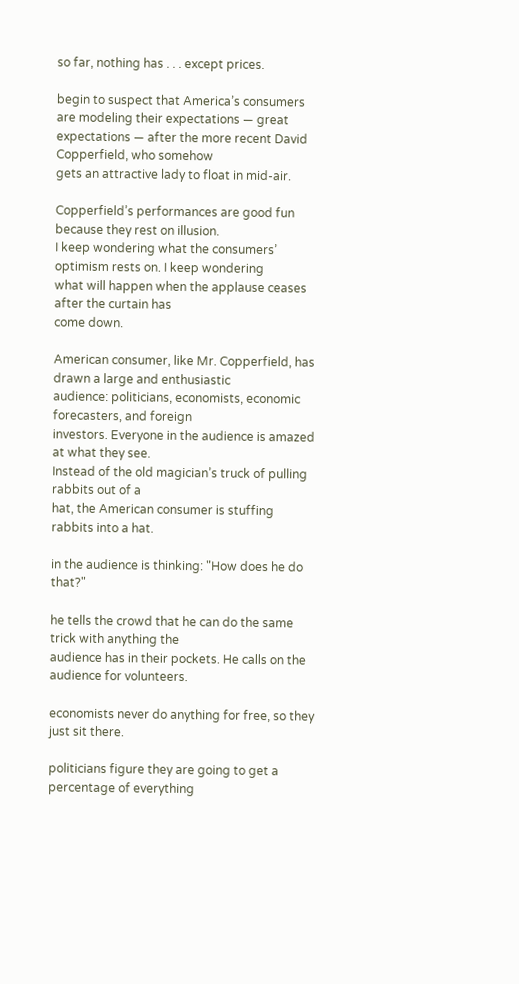so far, nothing has . . . except prices.

begin to suspect that America’s consumers are modeling their expectations — great
expectations — after the more recent David Copperfield, who somehow
gets an attractive lady to float in mid-air.

Copperfield’s performances are good fun because they rest on illusion.
I keep wondering what the consumers’ optimism rests on. I keep wondering
what will happen when the applause ceases after the curtain has
come down.

American consumer, like Mr. Copperfield, has drawn a large and enthusiastic
audience: politicians, economists, economic forecasters, and foreign
investors. Everyone in the audience is amazed at what they see.
Instead of the old magician’s truck of pulling rabbits out of a
hat, the American consumer is stuffing rabbits into a hat.

in the audience is thinking: "How does he do that?"

he tells the crowd that he can do the same trick with anything the
audience has in their pockets. He calls on the audience for volunteers.

economists never do anything for free, so they just sit there.

politicians figure they are going to get a percentage of everything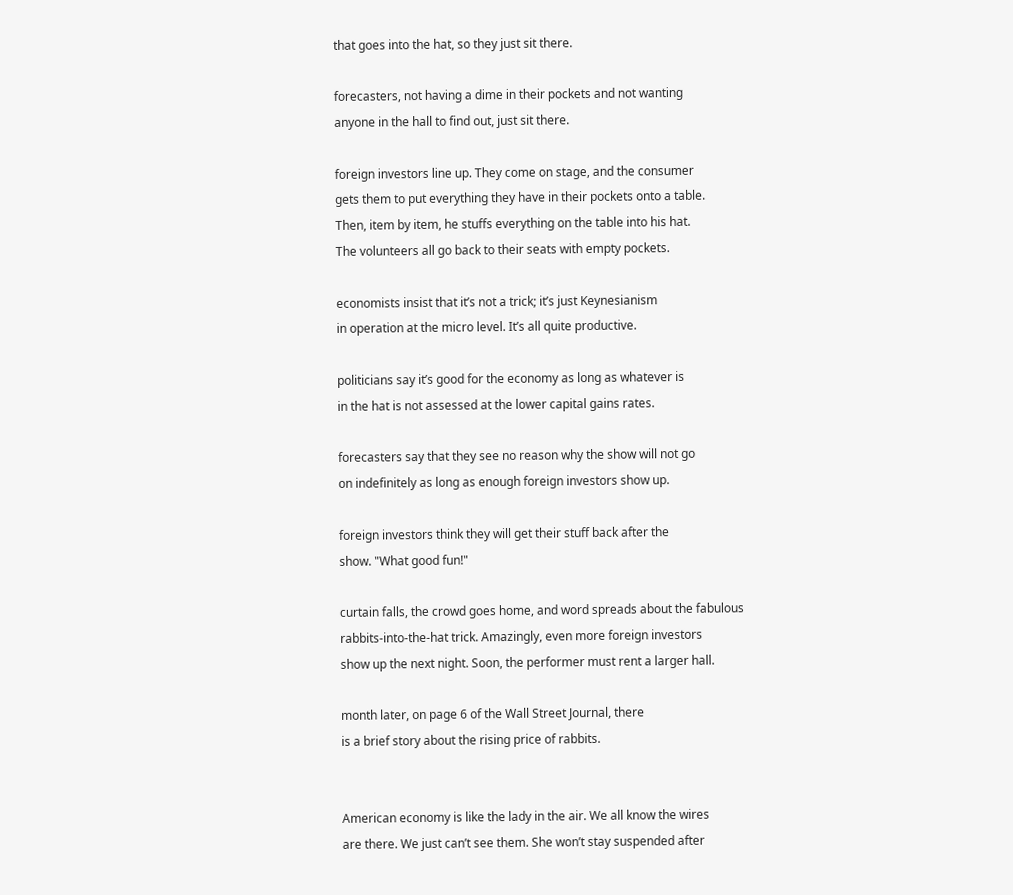that goes into the hat, so they just sit there.

forecasters, not having a dime in their pockets and not wanting
anyone in the hall to find out, just sit there.

foreign investors line up. They come on stage, and the consumer
gets them to put everything they have in their pockets onto a table.
Then, item by item, he stuffs everything on the table into his hat.
The volunteers all go back to their seats with empty pockets.

economists insist that it’s not a trick; it’s just Keynesianism
in operation at the micro level. It’s all quite productive.

politicians say it’s good for the economy as long as whatever is
in the hat is not assessed at the lower capital gains rates.

forecasters say that they see no reason why the show will not go
on indefinitely as long as enough foreign investors show up.

foreign investors think they will get their stuff back after the
show. "What good fun!"

curtain falls, the crowd goes home, and word spreads about the fabulous
rabbits-into-the-hat trick. Amazingly, even more foreign investors
show up the next night. Soon, the performer must rent a larger hall.

month later, on page 6 of the Wall Street Journal, there
is a brief story about the rising price of rabbits.


American economy is like the lady in the air. We all know the wires
are there. We just can’t see them. She won’t stay suspended after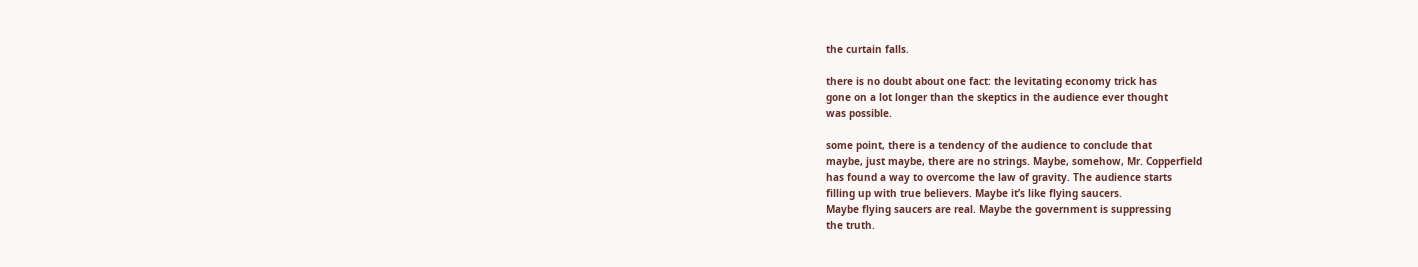the curtain falls.

there is no doubt about one fact: the levitating economy trick has
gone on a lot longer than the skeptics in the audience ever thought
was possible.

some point, there is a tendency of the audience to conclude that
maybe, just maybe, there are no strings. Maybe, somehow, Mr. Copperfield
has found a way to overcome the law of gravity. The audience starts
filling up with true believers. Maybe it’s like flying saucers.
Maybe flying saucers are real. Maybe the government is suppressing
the truth.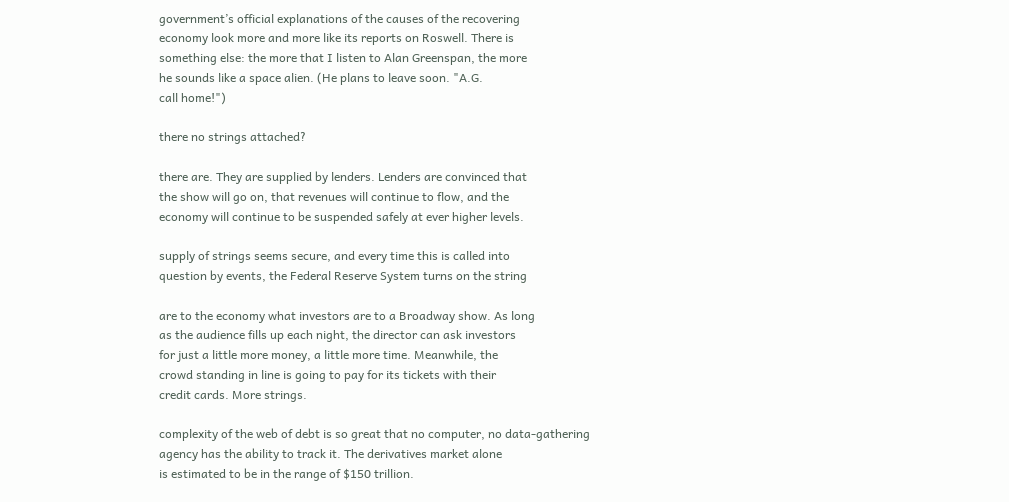government’s official explanations of the causes of the recovering
economy look more and more like its reports on Roswell. There is
something else: the more that I listen to Alan Greenspan, the more
he sounds like a space alien. (He plans to leave soon. "A.G.
call home!")

there no strings attached?

there are. They are supplied by lenders. Lenders are convinced that
the show will go on, that revenues will continue to flow, and the
economy will continue to be suspended safely at ever higher levels.

supply of strings seems secure, and every time this is called into
question by events, the Federal Reserve System turns on the string

are to the economy what investors are to a Broadway show. As long
as the audience fills up each night, the director can ask investors
for just a little more money, a little more time. Meanwhile, the
crowd standing in line is going to pay for its tickets with their
credit cards. More strings.

complexity of the web of debt is so great that no computer, no data-gathering
agency has the ability to track it. The derivatives market alone
is estimated to be in the range of $150 trillion.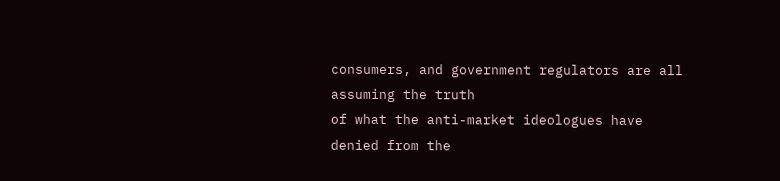consumers, and government regulators are all assuming the truth
of what the anti-market ideologues have denied from the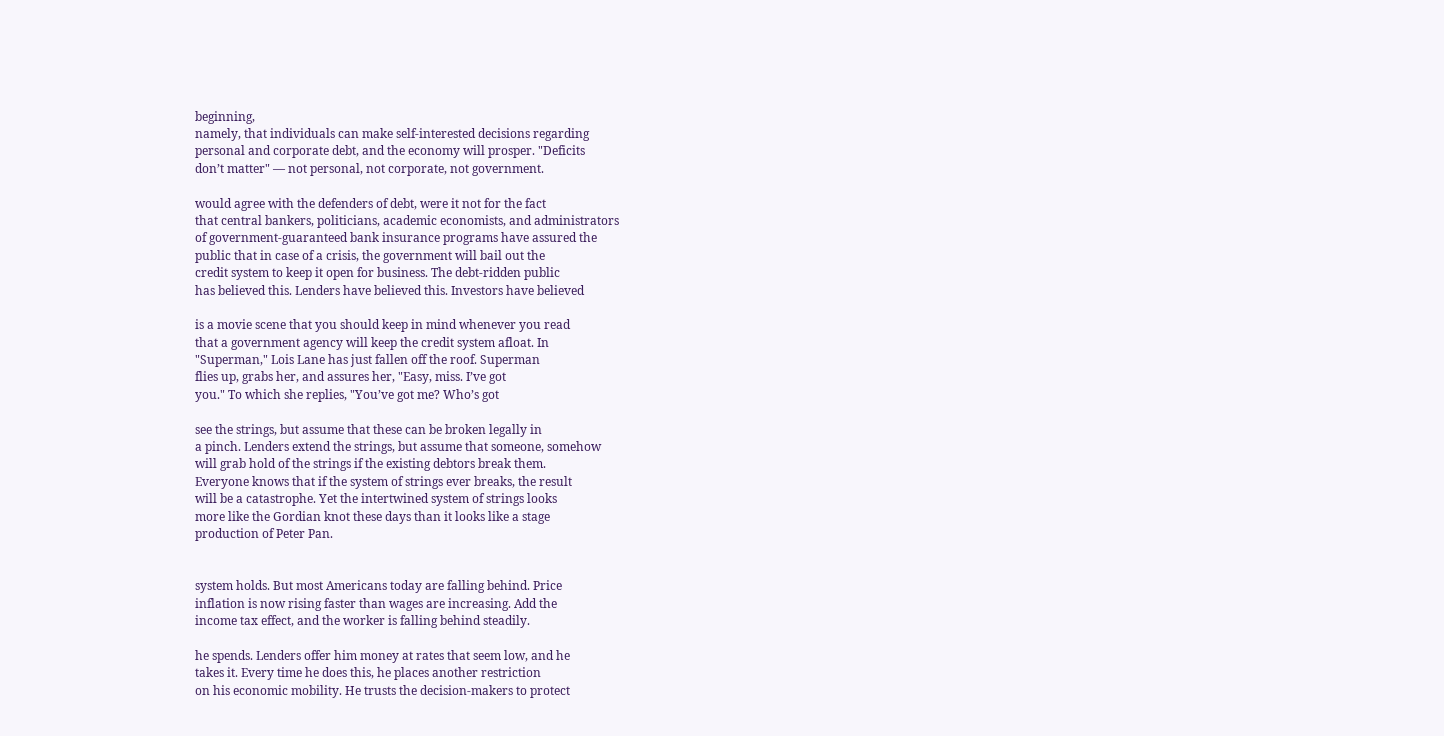beginning,
namely, that individuals can make self-interested decisions regarding
personal and corporate debt, and the economy will prosper. "Deficits
don’t matter" — not personal, not corporate, not government.

would agree with the defenders of debt, were it not for the fact
that central bankers, politicians, academic economists, and administrators
of government-guaranteed bank insurance programs have assured the
public that in case of a crisis, the government will bail out the
credit system to keep it open for business. The debt-ridden public
has believed this. Lenders have believed this. Investors have believed

is a movie scene that you should keep in mind whenever you read
that a government agency will keep the credit system afloat. In
"Superman," Lois Lane has just fallen off the roof. Superman
flies up, grabs her, and assures her, "Easy, miss. I’ve got
you." To which she replies, "You’ve got me? Who’s got

see the strings, but assume that these can be broken legally in
a pinch. Lenders extend the strings, but assume that someone, somehow
will grab hold of the strings if the existing debtors break them.
Everyone knows that if the system of strings ever breaks, the result
will be a catastrophe. Yet the intertwined system of strings looks
more like the Gordian knot these days than it looks like a stage
production of Peter Pan.


system holds. But most Americans today are falling behind. Price
inflation is now rising faster than wages are increasing. Add the
income tax effect, and the worker is falling behind steadily.

he spends. Lenders offer him money at rates that seem low, and he
takes it. Every time he does this, he places another restriction
on his economic mobility. He trusts the decision-makers to protect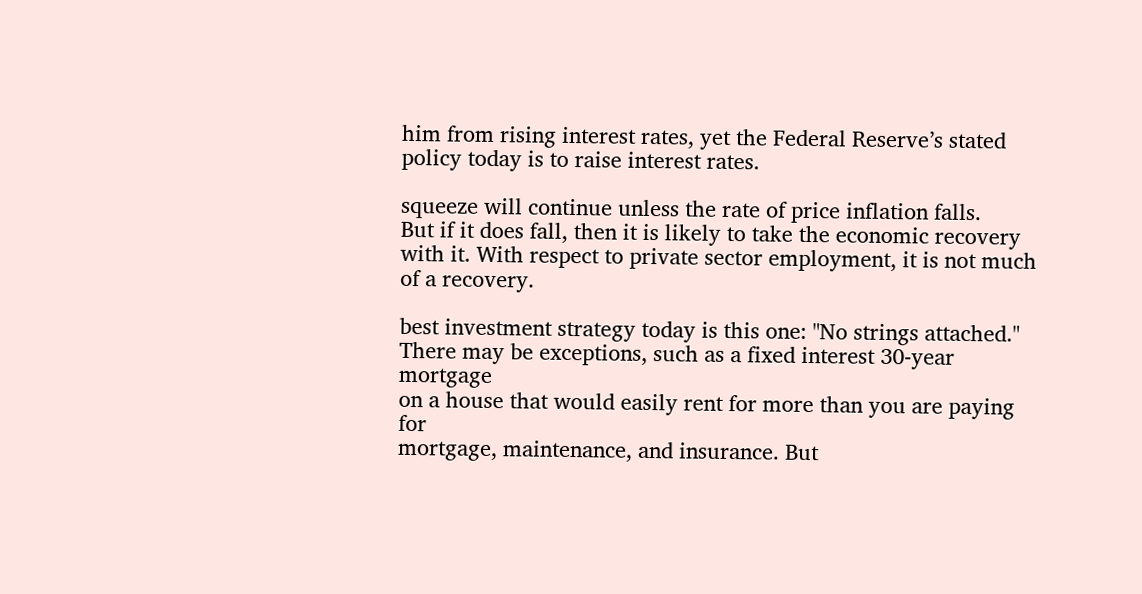him from rising interest rates, yet the Federal Reserve’s stated
policy today is to raise interest rates.

squeeze will continue unless the rate of price inflation falls.
But if it does fall, then it is likely to take the economic recovery
with it. With respect to private sector employment, it is not much
of a recovery.

best investment strategy today is this one: "No strings attached."
There may be exceptions, such as a fixed interest 30-year mortgage
on a house that would easily rent for more than you are paying for
mortgage, maintenance, and insurance. But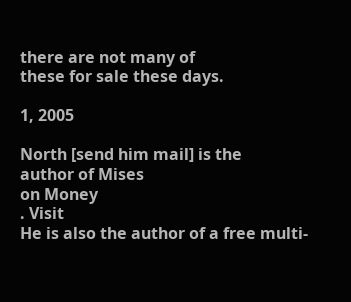there are not many of
these for sale these days.

1, 2005

North [send him mail] is the
author of Mises
on Money
. Visit
He is also the author of a free multi-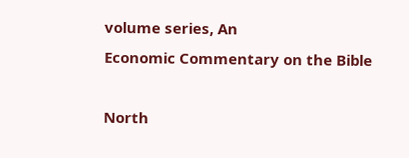volume series, An
Economic Commentary on the Bible

North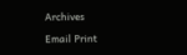Archives

Email Print